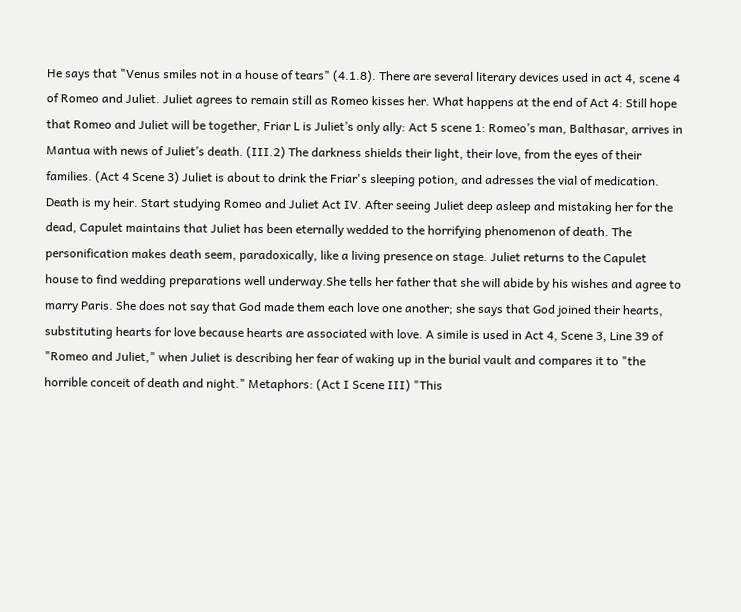He says that "Venus smiles not in a house of tears" (4.1.8). There are several literary devices used in act 4, scene 4 of Romeo and Juliet. Juliet agrees to remain still as Romeo kisses her. What happens at the end of Act 4: Still hope that Romeo and Juliet will be together, Friar L is Juliet’s only ally: Act 5 scene 1: Romeo’s man, Balthasar, arrives in Mantua with news of Juliet’s death. (III.2) The darkness shields their light, their love, from the eyes of their families. (Act 4 Scene 3) Juliet is about to drink the Friar's sleeping potion, and adresses the vial of medication. Death is my heir. Start studying Romeo and Juliet Act IV. After seeing Juliet deep asleep and mistaking her for the dead, Capulet maintains that Juliet has been eternally wedded to the horrifying phenomenon of death. The personification makes death seem, paradoxically, like a living presence on stage. Juliet returns to the Capulet house to find wedding preparations well underway.She tells her father that she will abide by his wishes and agree to marry Paris. She does not say that God made them each love one another; she says that God joined their hearts, substituting hearts for love because hearts are associated with love. A simile is used in Act 4, Scene 3, Line 39 of "Romeo and Juliet," when Juliet is describing her fear of waking up in the burial vault and compares it to "the horrible conceit of death and night." Metaphors: (Act I Scene III) "This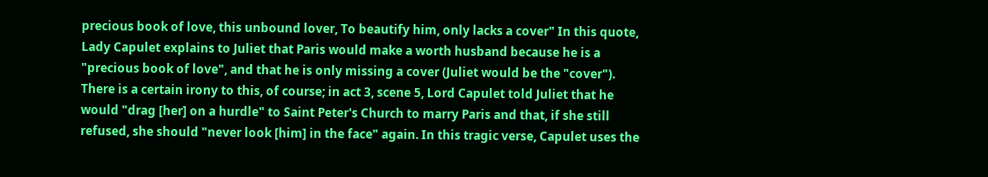precious book of love, this unbound lover, To beautify him, only lacks a cover" In this quote, Lady Capulet explains to Juliet that Paris would make a worth husband because he is a "precious book of love", and that he is only missing a cover (Juliet would be the "cover"). There is a certain irony to this, of course; in act 3, scene 5, Lord Capulet told Juliet that he would "drag [her] on a hurdle" to Saint Peter's Church to marry Paris and that, if she still refused, she should "never look [him] in the face" again. In this tragic verse, Capulet uses the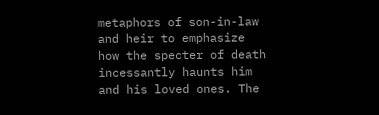metaphors of son-in-law and heir to emphasize how the specter of death incessantly haunts him and his loved ones. The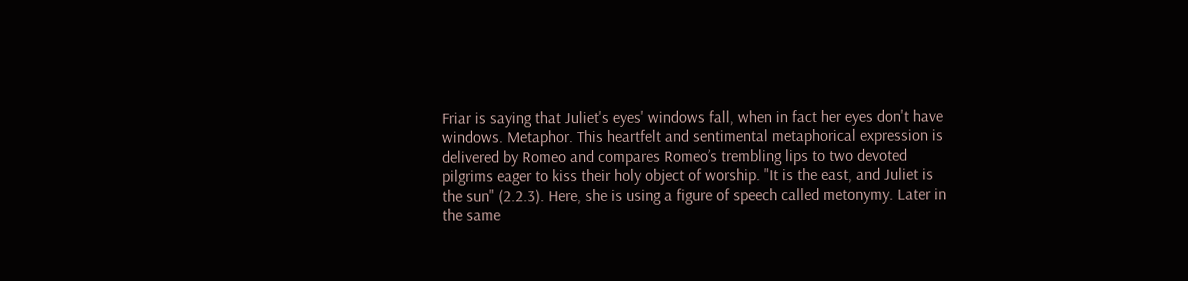Friar is saying that Juliet's eyes' windows fall, when in fact her eyes don't have windows. Metaphor. This heartfelt and sentimental metaphorical expression is delivered by Romeo and compares Romeo’s trembling lips to two devoted pilgrims eager to kiss their holy object of worship. "It is the east, and Juliet is the sun" (2.2.3). Here, she is using a figure of speech called metonymy. Later in the same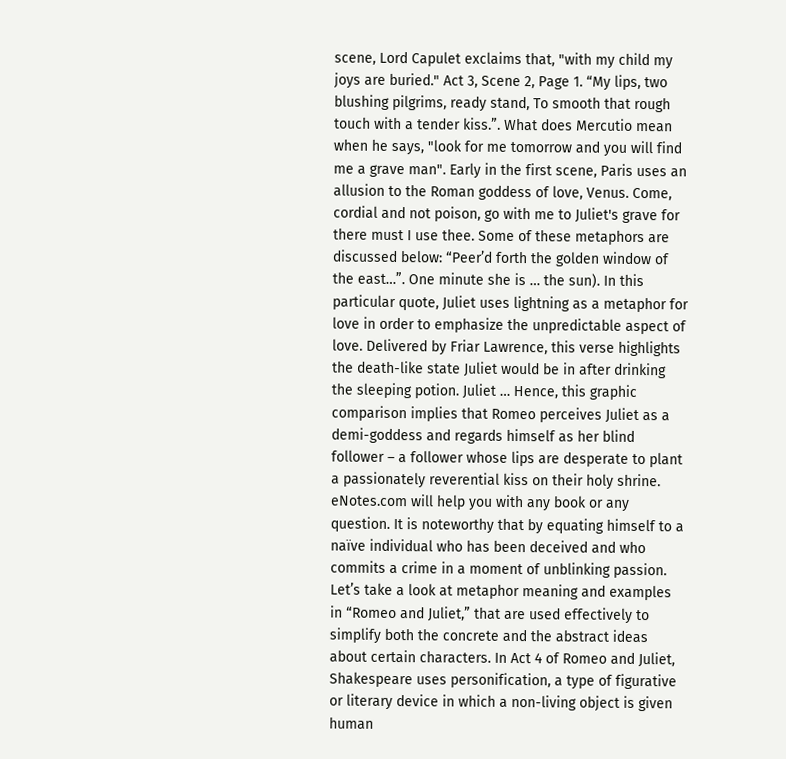scene, Lord Capulet exclaims that, "with my child my joys are buried." Act 3, Scene 2, Page 1. “My lips, two blushing pilgrims, ready stand, To smooth that rough touch with a tender kiss.”. What does Mercutio mean when he says, "look for me tomorrow and you will find me a grave man". Early in the first scene, Paris uses an allusion to the Roman goddess of love, Venus. Come, cordial and not poison, go with me to Juliet's grave for there must I use thee. Some of these metaphors are discussed below: “Peer’d forth the golden window of the east…”. One minute she is … the sun). In this particular quote, Juliet uses lightning as a metaphor for love in order to emphasize the unpredictable aspect of love. Delivered by Friar Lawrence, this verse highlights the death-like state Juliet would be in after drinking the sleeping potion. Juliet … Hence, this graphic comparison implies that Romeo perceives Juliet as a demi-goddess and regards himself as her blind follower – a follower whose lips are desperate to plant a passionately reverential kiss on their holy shrine. eNotes.com will help you with any book or any question. It is noteworthy that by equating himself to a naïve individual who has been deceived and who commits a crime in a moment of unblinking passion. Let’s take a look at metaphor meaning and examples in “Romeo and Juliet,” that are used effectively to simplify both the concrete and the abstract ideas about certain characters. In Act 4 of Romeo and Juliet, Shakespeare uses personification, a type of figurative or literary device in which a non-living object is given human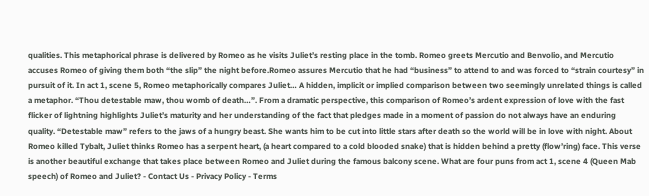qualities. This metaphorical phrase is delivered by Romeo as he visits Juliet’s resting place in the tomb. Romeo greets Mercutio and Benvolio, and Mercutio accuses Romeo of giving them both “the slip” the night before.Romeo assures Mercutio that he had “business” to attend to and was forced to “strain courtesy” in pursuit of it. In act 1, scene 5, Romeo metaphorically compares Juliet… A hidden, implicit or implied comparison between two seemingly unrelated things is called a metaphor. “Thou detestable maw, thou womb of death…”. From a dramatic perspective, this comparison of Romeo’s ardent expression of love with the fast flicker of lightning highlights Juliet’s maturity and her understanding of the fact that pledges made in a moment of passion do not always have an enduring quality. “Detestable maw” refers to the jaws of a hungry beast. She wants him to be cut into little stars after death so the world will be in love with night. About Romeo killed Tybalt, Juliet thinks Romeo has a serpent heart, (a heart compared to a cold blooded snake) that is hidden behind a pretty (flow’ring) face. This verse is another beautiful exchange that takes place between Romeo and Juliet during the famous balcony scene. What are four puns from act 1, scene 4 (Queen Mab speech) of Romeo and Juliet? - Contact Us - Privacy Policy - Terms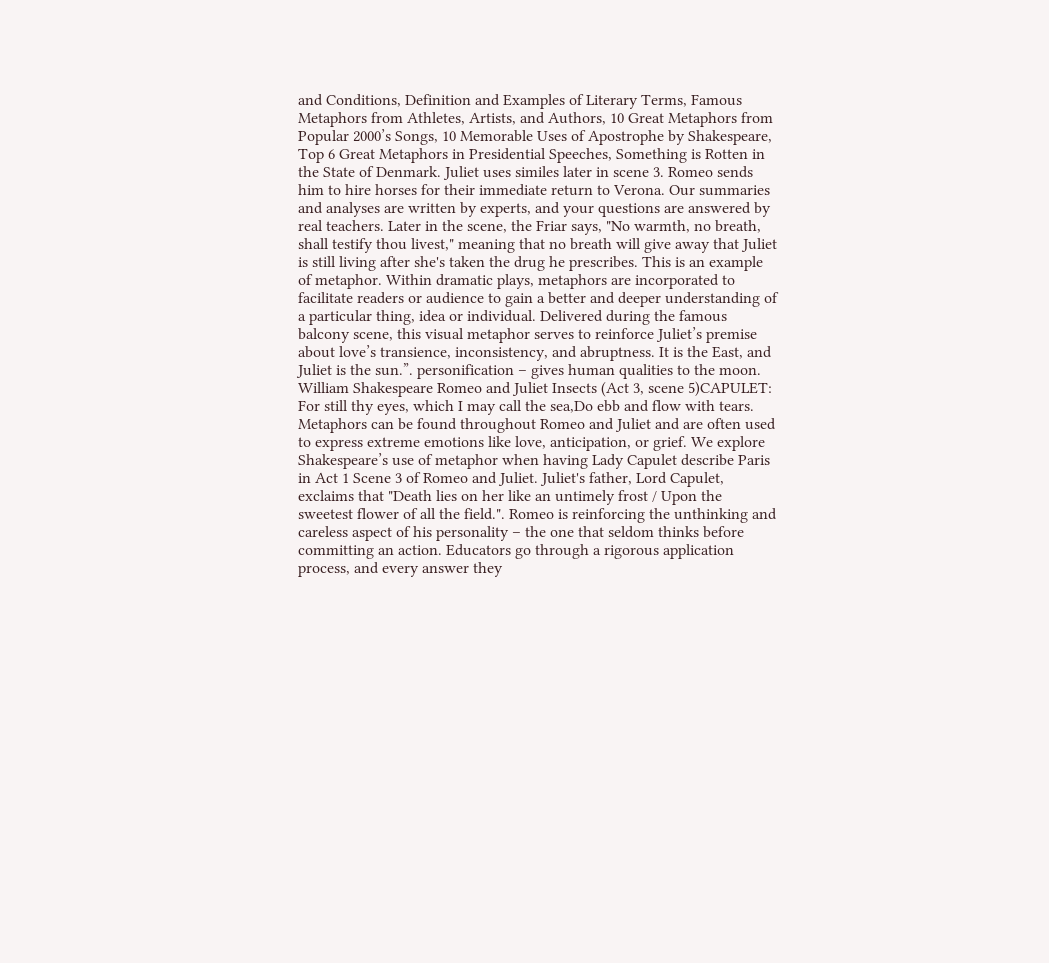and Conditions, Definition and Examples of Literary Terms, Famous Metaphors from Athletes, Artists, and Authors, 10 Great Metaphors from Popular 2000’s Songs, 10 Memorable Uses of Apostrophe by Shakespeare, Top 6 Great Metaphors in Presidential Speeches, Something is Rotten in the State of Denmark. Juliet uses similes later in scene 3. Romeo sends him to hire horses for their immediate return to Verona. Our summaries and analyses are written by experts, and your questions are answered by real teachers. Later in the scene, the Friar says, "No warmth, no breath, shall testify thou livest," meaning that no breath will give away that Juliet is still living after she's taken the drug he prescribes. This is an example of metaphor. Within dramatic plays, metaphors are incorporated to facilitate readers or audience to gain a better and deeper understanding of a particular thing, idea or individual. Delivered during the famous balcony scene, this visual metaphor serves to reinforce Juliet’s premise about love’s transience, inconsistency, and abruptness. It is the East, and Juliet is the sun.”. personification – gives human qualities to the moon. William Shakespeare Romeo and Juliet Insects (Act 3, scene 5)CAPULET: For still thy eyes, which I may call the sea,Do ebb and flow with tears. Metaphors can be found throughout Romeo and Juliet and are often used to express extreme emotions like love, anticipation, or grief. We explore Shakespeare’s use of metaphor when having Lady Capulet describe Paris in Act 1 Scene 3 of Romeo and Juliet. Juliet's father, Lord Capulet, exclaims that "Death lies on her like an untimely frost / Upon the sweetest flower of all the field.". Romeo is reinforcing the unthinking and careless aspect of his personality – the one that seldom thinks before committing an action. Educators go through a rigorous application process, and every answer they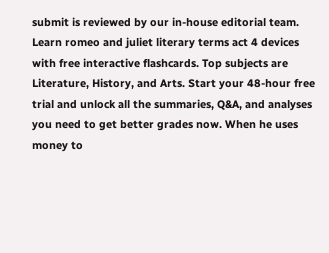submit is reviewed by our in-house editorial team. Learn romeo and juliet literary terms act 4 devices with free interactive flashcards. Top subjects are Literature, History, and Arts. Start your 48-hour free trial and unlock all the summaries, Q&A, and analyses you need to get better grades now. When he uses money to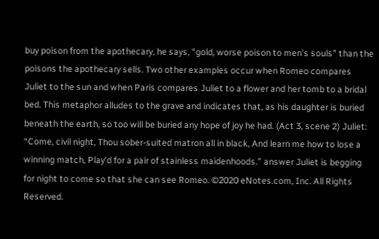buy poison from the apothecary, he says, "gold, worse poison to men’s souls" than the poisons the apothecary sells. Two other examples occur when Romeo compares Juliet to the sun and when Paris compares Juliet to a flower and her tomb to a bridal bed. This metaphor alludes to the grave and indicates that, as his daughter is buried beneath the earth, so too will be buried any hope of joy he had. (Act 3, scene 2) Juliet: “Come, civil night, Thou sober-suited matron all in black, And learn me how to lose a winning match, Play’d for a pair of stainless maidenhoods.” answer Juliet is begging for night to come so that she can see Romeo. ©2020 eNotes.com, Inc. All Rights Reserved.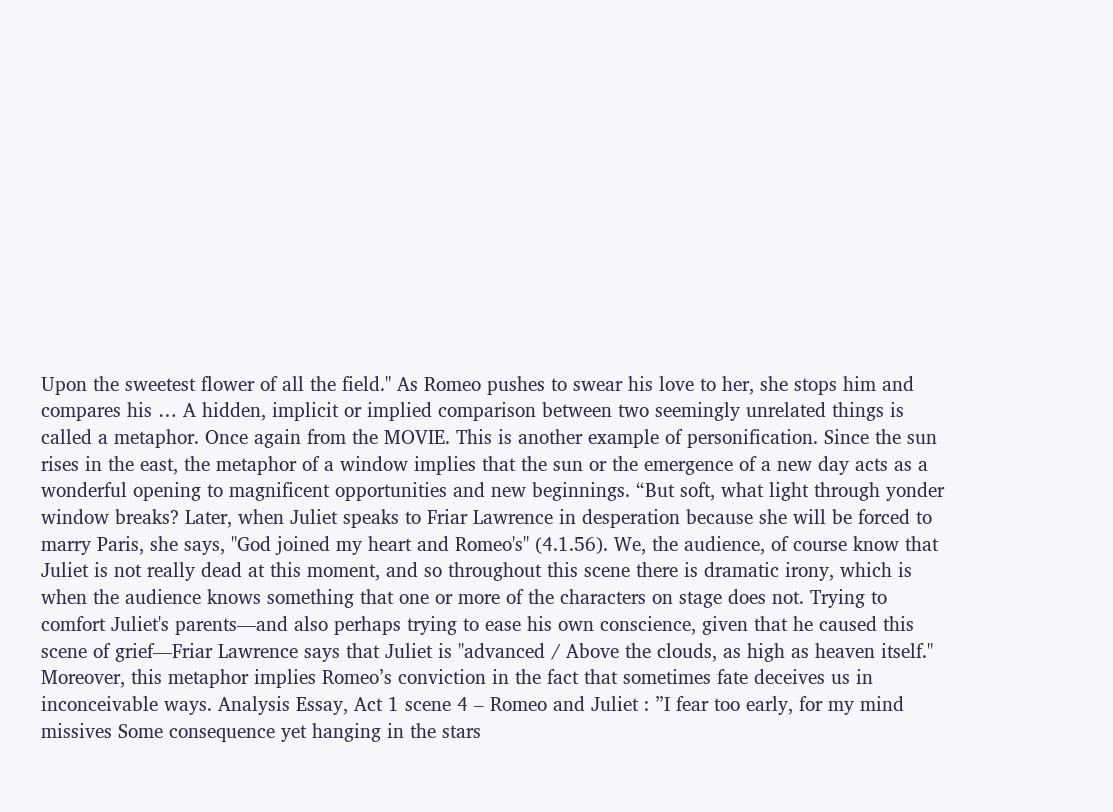Upon the sweetest flower of all the field." As Romeo pushes to swear his love to her, she stops him and compares his … A hidden, implicit or implied comparison between two seemingly unrelated things is called a metaphor. Once again from the MOVIE. This is another example of personification. Since the sun rises in the east, the metaphor of a window implies that the sun or the emergence of a new day acts as a wonderful opening to magnificent opportunities and new beginnings. “But soft, what light through yonder window breaks? Later, when Juliet speaks to Friar Lawrence in desperation because she will be forced to marry Paris, she says, "God joined my heart and Romeo's" (4.1.56). We, the audience, of course know that Juliet is not really dead at this moment, and so throughout this scene there is dramatic irony, which is when the audience knows something that one or more of the characters on stage does not. Trying to comfort Juliet's parents—and also perhaps trying to ease his own conscience, given that he caused this scene of grief—Friar Lawrence says that Juliet is "advanced / Above the clouds, as high as heaven itself." Moreover, this metaphor implies Romeo’s conviction in the fact that sometimes fate deceives us in inconceivable ways. Analysis Essay, Act 1 scene 4 – Romeo and Juliet : ”I fear too early, for my mind missives Some consequence yet hanging in the stars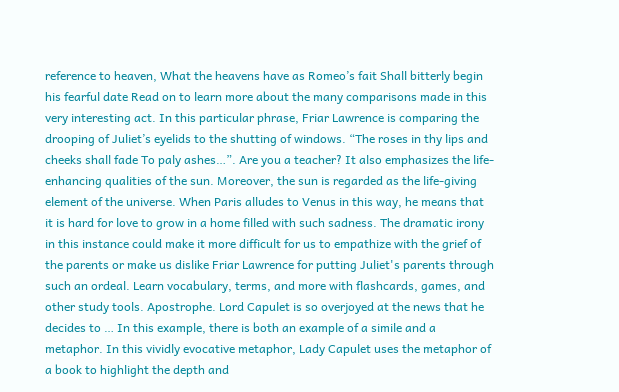reference to heaven, What the heavens have as Romeo’s fait Shall bitterly begin his fearful date Read on to learn more about the many comparisons made in this very interesting act. In this particular phrase, Friar Lawrence is comparing the drooping of Juliet’s eyelids to the shutting of windows. “The roses in thy lips and cheeks shall fade To paly ashes…”. Are you a teacher? It also emphasizes the life-enhancing qualities of the sun. Moreover, the sun is regarded as the life-giving element of the universe. When Paris alludes to Venus in this way, he means that it is hard for love to grow in a home filled with such sadness. The dramatic irony in this instance could make it more difficult for us to empathize with the grief of the parents or make us dislike Friar Lawrence for putting Juliet's parents through such an ordeal. Learn vocabulary, terms, and more with flashcards, games, and other study tools. Apostrophe. Lord Capulet is so overjoyed at the news that he decides to … In this example, there is both an example of a simile and a metaphor. In this vividly evocative metaphor, Lady Capulet uses the metaphor of a book to highlight the depth and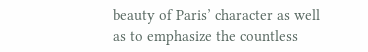beauty of Paris’ character as well as to emphasize the countless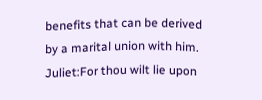benefits that can be derived by a marital union with him. Juliet:For thou wilt lie upon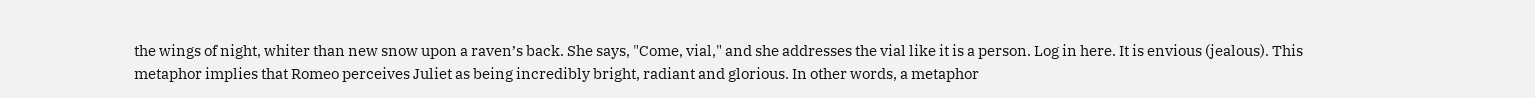the wings of night, whiter than new snow upon a raven’s back. She says, "Come, vial," and she addresses the vial like it is a person. Log in here. It is envious (jealous). This metaphor implies that Romeo perceives Juliet as being incredibly bright, radiant and glorious. In other words, a metaphor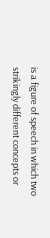is a figure of speech in which two strikingly different concepts or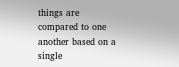things are compared to one another based on a single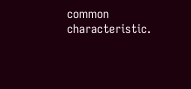common characteristic.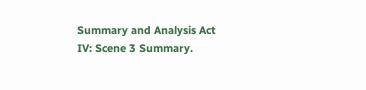Summary and Analysis Act IV: Scene 3 Summary.